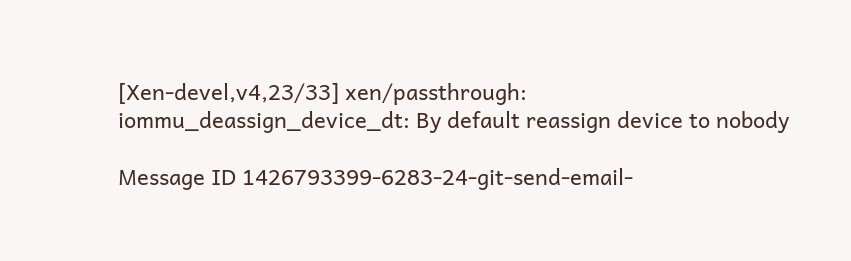[Xen-devel,v4,23/33] xen/passthrough: iommu_deassign_device_dt: By default reassign device to nobody

Message ID 1426793399-6283-24-git-send-email-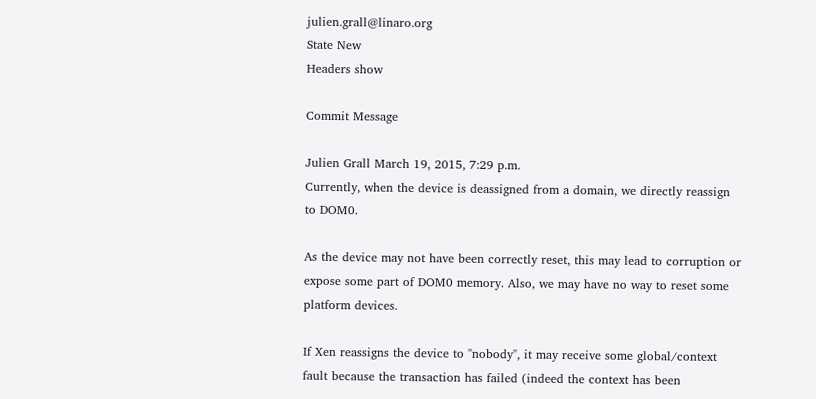julien.grall@linaro.org
State New
Headers show

Commit Message

Julien Grall March 19, 2015, 7:29 p.m.
Currently, when the device is deassigned from a domain, we directly reassign
to DOM0.

As the device may not have been correctly reset, this may lead to corruption or
expose some part of DOM0 memory. Also, we may have no way to reset some
platform devices.

If Xen reassigns the device to "nobody", it may receive some global/context
fault because the transaction has failed (indeed the context has been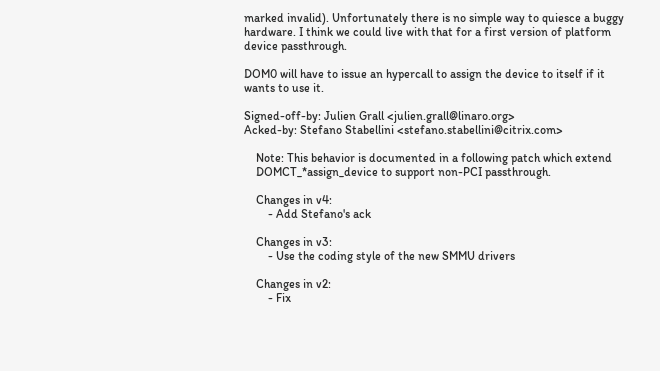marked invalid). Unfortunately there is no simple way to quiesce a buggy
hardware. I think we could live with that for a first version of platform
device passthrough.

DOM0 will have to issue an hypercall to assign the device to itself if it
wants to use it.

Signed-off-by: Julien Grall <julien.grall@linaro.org>
Acked-by: Stefano Stabellini <stefano.stabellini@citrix.com>

    Note: This behavior is documented in a following patch which extend
    DOMCT_*assign_device to support non-PCI passthrough.

    Changes in v4:
        - Add Stefano's ack

    Changes in v3:
        - Use the coding style of the new SMMU drivers

    Changes in v2:
        - Fix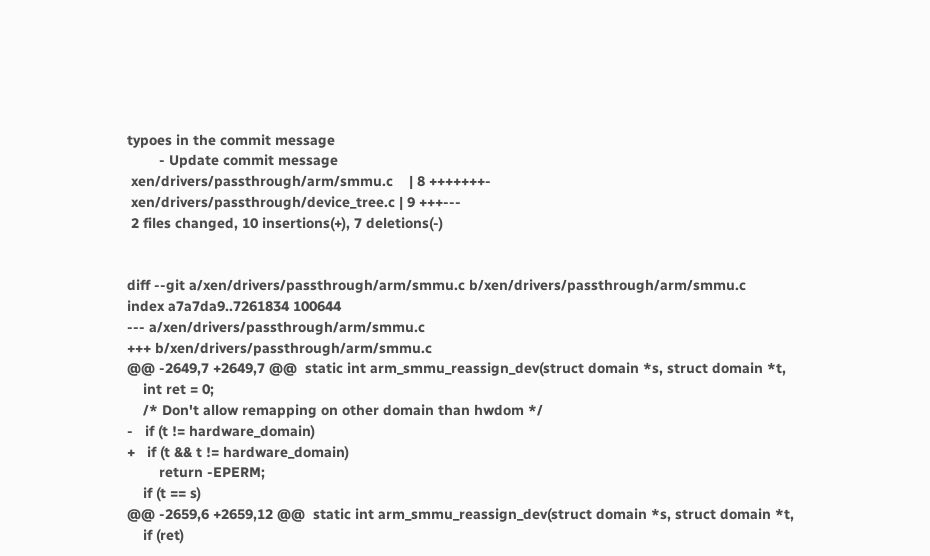typoes in the commit message
        - Update commit message
 xen/drivers/passthrough/arm/smmu.c    | 8 +++++++-
 xen/drivers/passthrough/device_tree.c | 9 +++---
 2 files changed, 10 insertions(+), 7 deletions(-)


diff --git a/xen/drivers/passthrough/arm/smmu.c b/xen/drivers/passthrough/arm/smmu.c
index a7a7da9..7261834 100644
--- a/xen/drivers/passthrough/arm/smmu.c
+++ b/xen/drivers/passthrough/arm/smmu.c
@@ -2649,7 +2649,7 @@  static int arm_smmu_reassign_dev(struct domain *s, struct domain *t,
    int ret = 0;
    /* Don't allow remapping on other domain than hwdom */
-   if (t != hardware_domain)
+   if (t && t != hardware_domain)
        return -EPERM;
    if (t == s)
@@ -2659,6 +2659,12 @@  static int arm_smmu_reassign_dev(struct domain *s, struct domain *t,
    if (ret)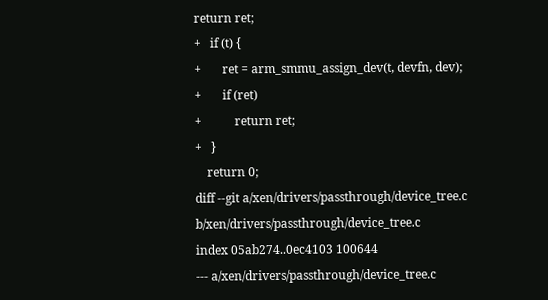return ret;
+   if (t) {
+       ret = arm_smmu_assign_dev(t, devfn, dev);
+       if (ret)
+           return ret;
+   }
    return 0;
diff --git a/xen/drivers/passthrough/device_tree.c b/xen/drivers/passthrough/device_tree.c
index 05ab274..0ec4103 100644
--- a/xen/drivers/passthrough/device_tree.c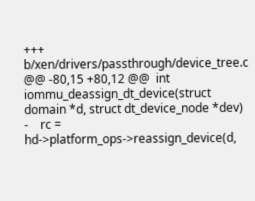+++ b/xen/drivers/passthrough/device_tree.c
@@ -80,15 +80,12 @@  int iommu_deassign_dt_device(struct domain *d, struct dt_device_node *dev)
-    rc = hd->platform_ops->reassign_device(d,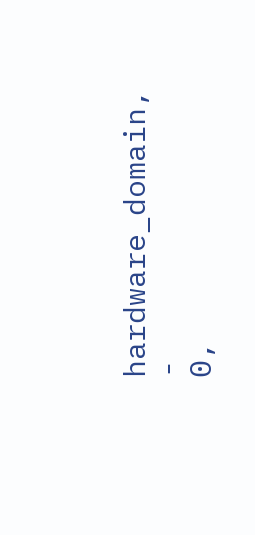hardware_domain,
-                                           0,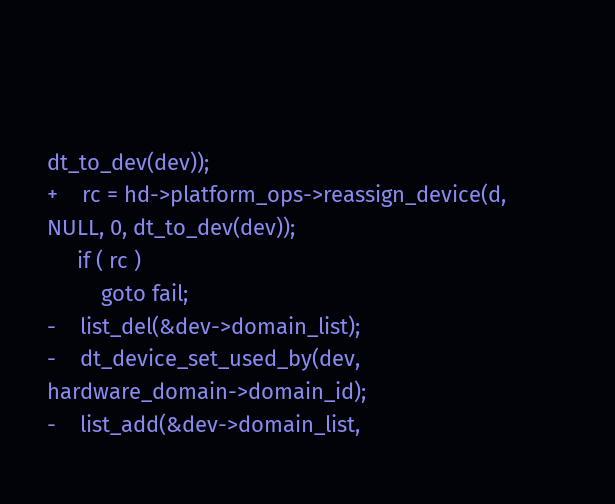dt_to_dev(dev));
+    rc = hd->platform_ops->reassign_device(d, NULL, 0, dt_to_dev(dev));
     if ( rc )
         goto fail;
-    list_del(&dev->domain_list);
-    dt_device_set_used_by(dev, hardware_domain->domain_id);
-    list_add(&dev->domain_list,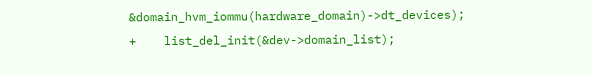&domain_hvm_iommu(hardware_domain)->dt_devices);
+    list_del_init(&dev->domain_list);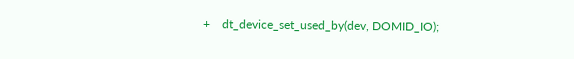+    dt_device_set_used_by(dev, DOMID_IO);